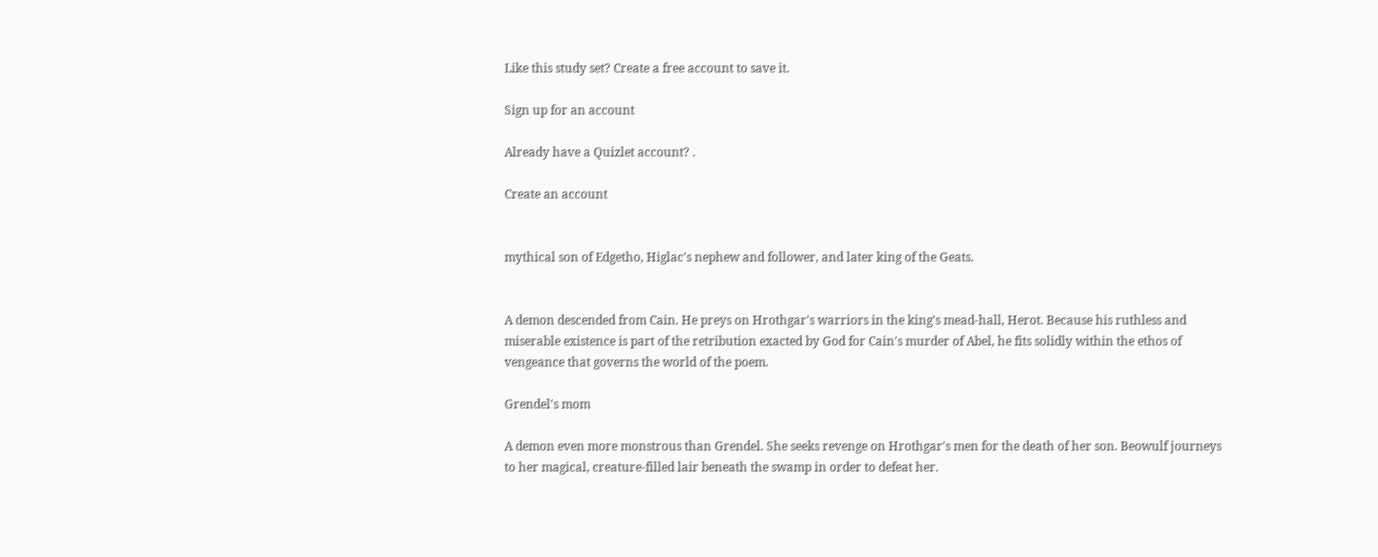Like this study set? Create a free account to save it.

Sign up for an account

Already have a Quizlet account? .

Create an account


mythical son of Edgetho, Higlac's nephew and follower, and later king of the Geats.


A demon descended from Cain. He preys on Hrothgar's warriors in the king's mead-hall, Herot. Because his ruthless and miserable existence is part of the retribution exacted by God for Cain's murder of Abel, he fits solidly within the ethos of vengeance that governs the world of the poem.

Grendel's mom

A demon even more monstrous than Grendel. She seeks revenge on Hrothgar's men for the death of her son. Beowulf journeys to her magical, creature-filled lair beneath the swamp in order to defeat her.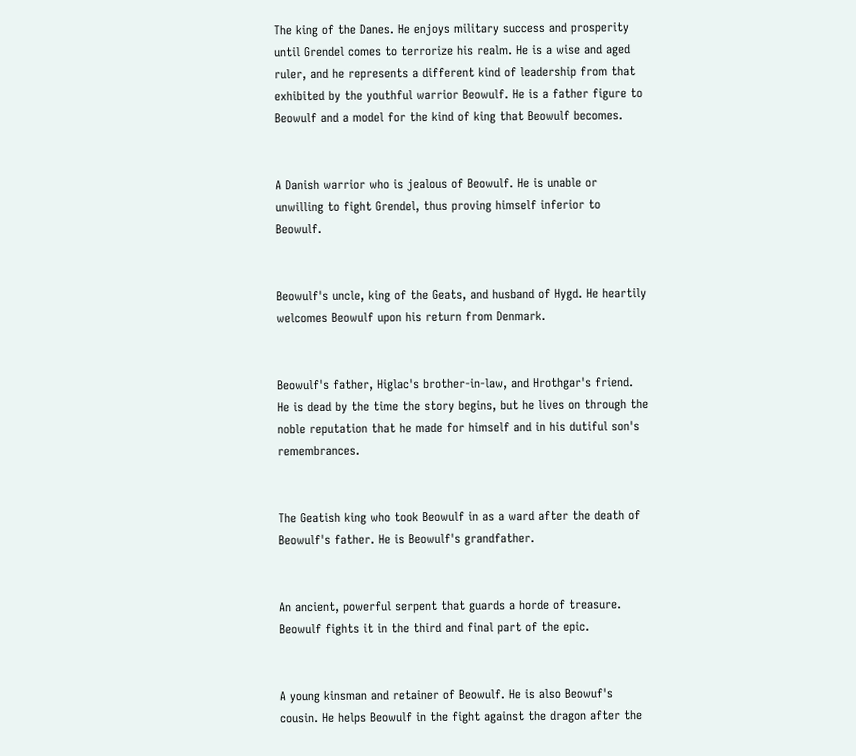The king of the Danes. He enjoys military success and prosperity until Grendel comes to terrorize his realm. He is a wise and aged ruler, and he represents a different kind of leadership from that exhibited by the youthful warrior Beowulf. He is a father figure to Beowulf and a model for the kind of king that Beowulf becomes.


A Danish warrior who is jealous of Beowulf. He is unable or unwilling to fight Grendel, thus proving himself inferior to Beowulf.


Beowulf's uncle, king of the Geats, and husband of Hygd. He heartily welcomes Beowulf upon his return from Denmark.


Beowulf's father, Higlac's brother-in-law, and Hrothgar's friend. He is dead by the time the story begins, but he lives on through the noble reputation that he made for himself and in his dutiful son's remembrances.


The Geatish king who took Beowulf in as a ward after the death of Beowulf's father. He is Beowulf's grandfather.


An ancient, powerful serpent that guards a horde of treasure. Beowulf fights it in the third and final part of the epic.


A young kinsman and retainer of Beowulf. He is also Beowuf's cousin. He helps Beowulf in the fight against the dragon after the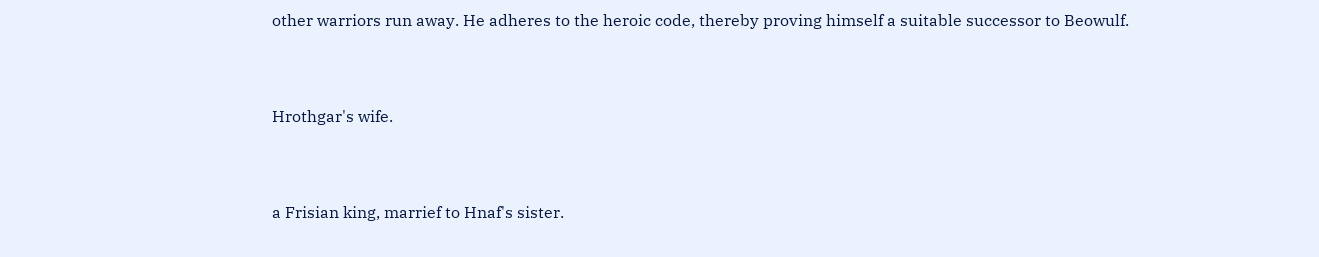other warriors run away. He adheres to the heroic code, thereby proving himself a suitable successor to Beowulf.


Hrothgar's wife.


a Frisian king, marrief to Hnaf's sister.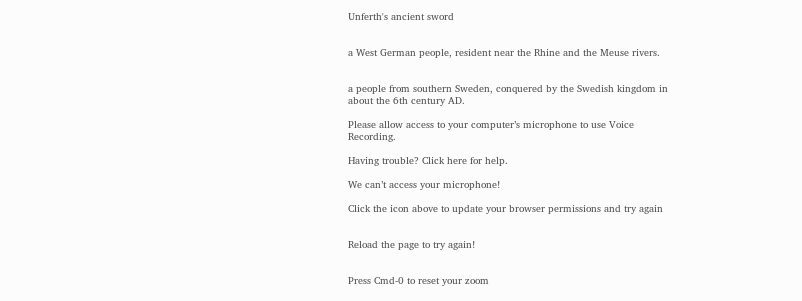Unferth's ancient sword


a West German people, resident near the Rhine and the Meuse rivers.


a people from southern Sweden, conquered by the Swedish kingdom in about the 6th century AD.

Please allow access to your computer’s microphone to use Voice Recording.

Having trouble? Click here for help.

We can’t access your microphone!

Click the icon above to update your browser permissions and try again


Reload the page to try again!


Press Cmd-0 to reset your zoom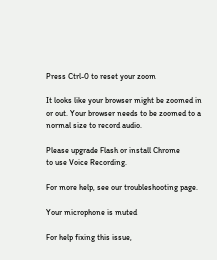Press Ctrl-0 to reset your zoom

It looks like your browser might be zoomed in or out. Your browser needs to be zoomed to a normal size to record audio.

Please upgrade Flash or install Chrome
to use Voice Recording.

For more help, see our troubleshooting page.

Your microphone is muted

For help fixing this issue,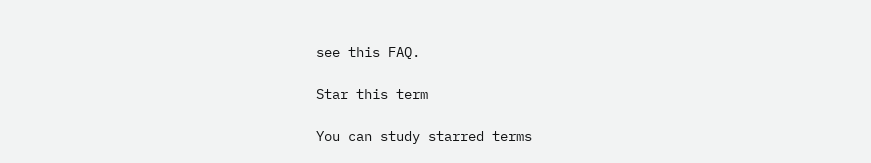see this FAQ.

Star this term

You can study starred terms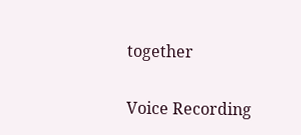together

Voice Recording